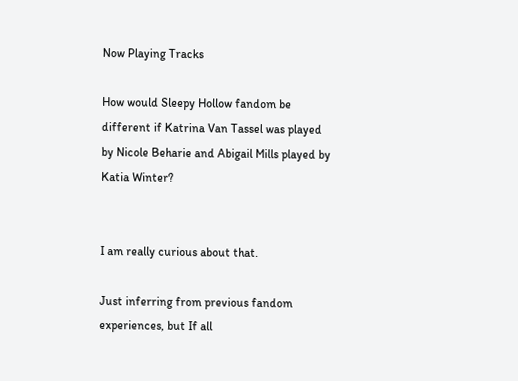Now Playing Tracks

How would Sleepy Hollow fandom be different if Katrina Van Tassel was played by Nicole Beharie and Abigail Mills played by Katia Winter?


I am really curious about that.

Just inferring from previous fandom experiences, but If all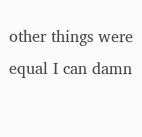other things were equal I can damn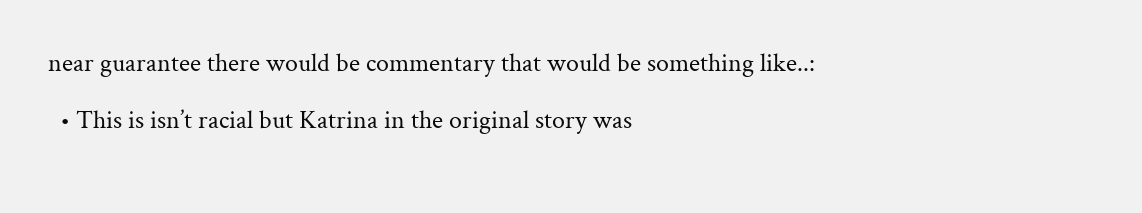near guarantee there would be commentary that would be something like..:

  • This is isn’t racial but Katrina in the original story was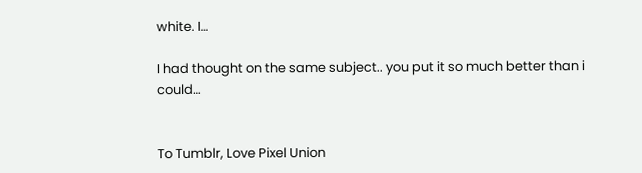white. I…

I had thought on the same subject.. you put it so much better than i could…


To Tumblr, Love Pixel Union